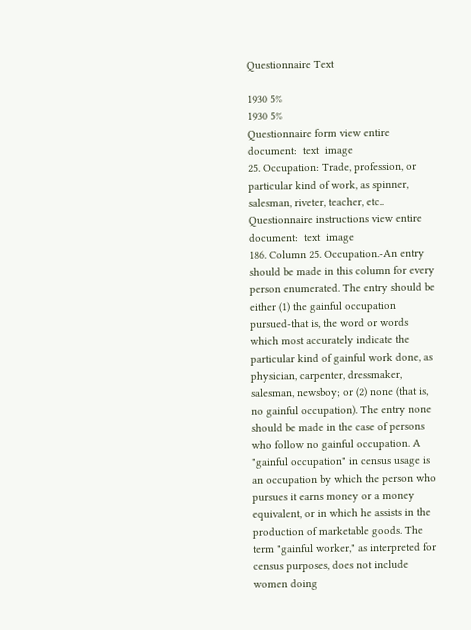Questionnaire Text

1930 5%
1930 5%
Questionnaire form view entire document:  text  image
25. Occupation: Trade, profession, or particular kind of work, as spinner, salesman, riveter, teacher, etc..
Questionnaire instructions view entire document:  text  image
186. Column 25. Occupation.-An entry should be made in this column for every person enumerated. The entry should be either (1) the gainful occupation pursued-that is, the word or words which most accurately indicate the particular kind of gainful work done, as physician, carpenter, dressmaker, salesman, newsboy; or (2) none (that is, no gainful occupation). The entry none should be made in the case of persons who follow no gainful occupation. A "gainful occupation" in census usage is an occupation by which the person who pursues it earns money or a money equivalent, or in which he assists in the production of marketable goods. The term "gainful worker," as interpreted for census purposes, does not include women doing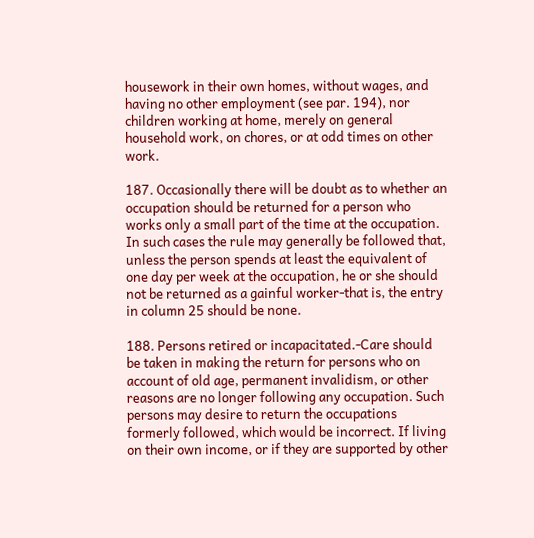housework in their own homes, without wages, and having no other employment (see par. 194), nor children working at home, merely on general household work, on chores, or at odd times on other work.

187. Occasionally there will be doubt as to whether an occupation should be returned for a person who works only a small part of the time at the occupation. In such cases the rule may generally be followed that, unless the person spends at least the equivalent of one day per week at the occupation, he or she should not be returned as a gainful worker-that is, the entry in column 25 should be none.

188. Persons retired or incapacitated.-Care should be taken in making the return for persons who on account of old age, permanent invalidism, or other reasons are no longer following any occupation. Such persons may desire to return the occupations formerly followed, which would be incorrect. If living on their own income, or if they are supported by other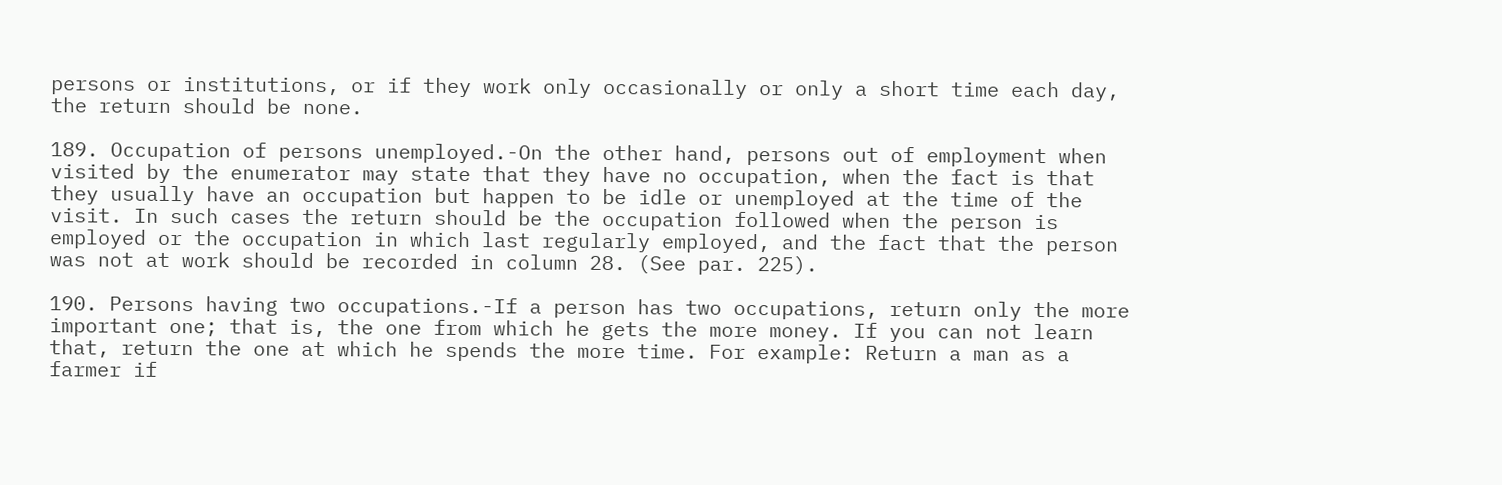persons or institutions, or if they work only occasionally or only a short time each day, the return should be none.

189. Occupation of persons unemployed.-On the other hand, persons out of employment when visited by the enumerator may state that they have no occupation, when the fact is that they usually have an occupation but happen to be idle or unemployed at the time of the visit. In such cases the return should be the occupation followed when the person is employed or the occupation in which last regularly employed, and the fact that the person was not at work should be recorded in column 28. (See par. 225).

190. Persons having two occupations.-If a person has two occupations, return only the more important one; that is, the one from which he gets the more money. If you can not learn that, return the one at which he spends the more time. For example: Return a man as a farmer if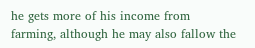he gets more of his income from farming, although he may also fallow the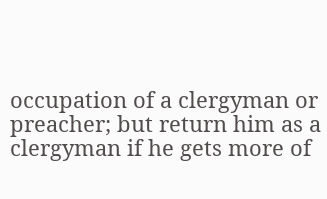occupation of a clergyman or preacher; but return him as a clergyman if he gets more of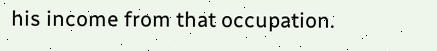his income from that occupation.